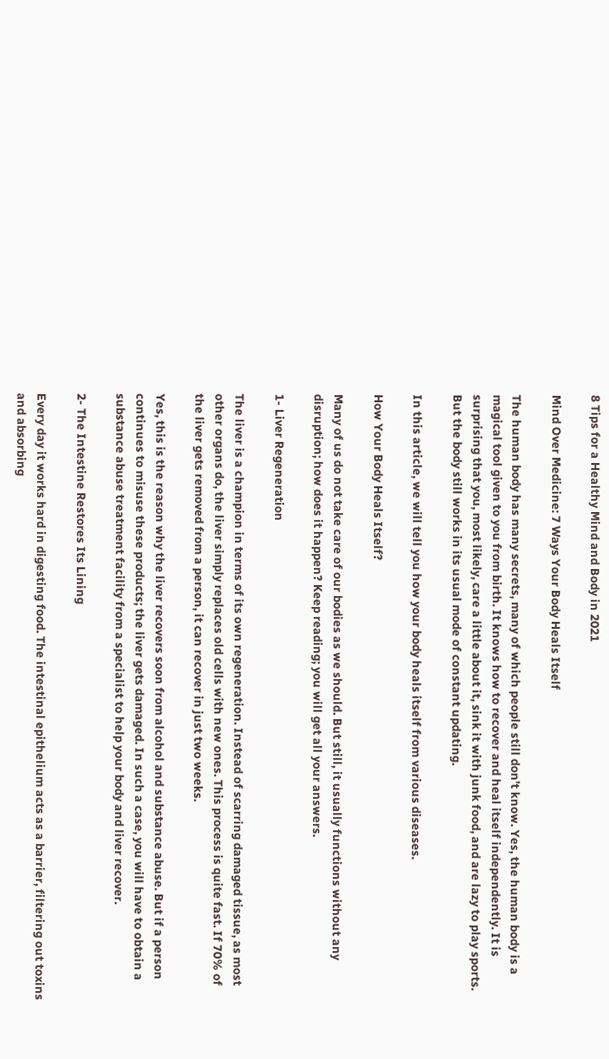8 Tips for a Healthy Mind and Body in 2021

Mind Over Medicine: 7 Ways Your Body Heals Itself

The human body has many secrets, many of which people still don’t know. Yes, the human body is a magical tool given to you from birth. It knows how to recover and heal itself independently. It is surprising that you, most likely, care a little about it, sink it with junk food, and are lazy to play sports. But the body still works in its usual mode of constant updating.

In this article, we will tell you how your body heals itself from various diseases.

How Your Body Heals Itself?

Many of us do not take care of our bodies as we should. But still, it usually functions without any disruption; how does it happen? Keep reading; you will get all your answers.

1- Liver Regeneration

The liver is a champion in terms of its own regeneration. Instead of scarring damaged tissue, as most other organs do, the liver simply replaces old cells with new ones. This process is quite fast. If 70% of the liver gets removed from a person, it can recover in just two weeks.

Yes, this is the reason why the liver recovers soon from alcohol and substance abuse. But if a person continues to misuse these products; the liver gets damaged. In such a case, you will have to obtain a substance abuse treatment facility from a specialist to help your body and liver recover.

2- The Intestine Restores Its Lining

Every day it works hard in digesting food. The intestinal epithelium acts as a barrier, filtering out toxins and absorbing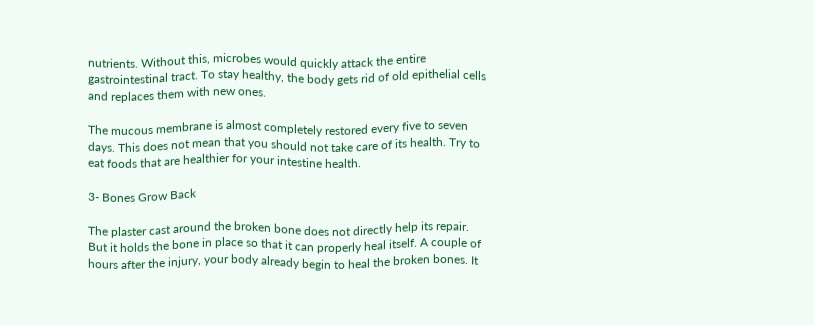nutrients. Without this, microbes would quickly attack the entire gastrointestinal tract. To stay healthy, the body gets rid of old epithelial cells and replaces them with new ones.

The mucous membrane is almost completely restored every five to seven days. This does not mean that you should not take care of its health. Try to eat foods that are healthier for your intestine health.

3- Bones Grow Back

The plaster cast around the broken bone does not directly help its repair. But it holds the bone in place so that it can properly heal itself. A couple of hours after the injury, your body already begin to heal the broken bones. It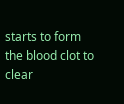starts to form the blood clot to clear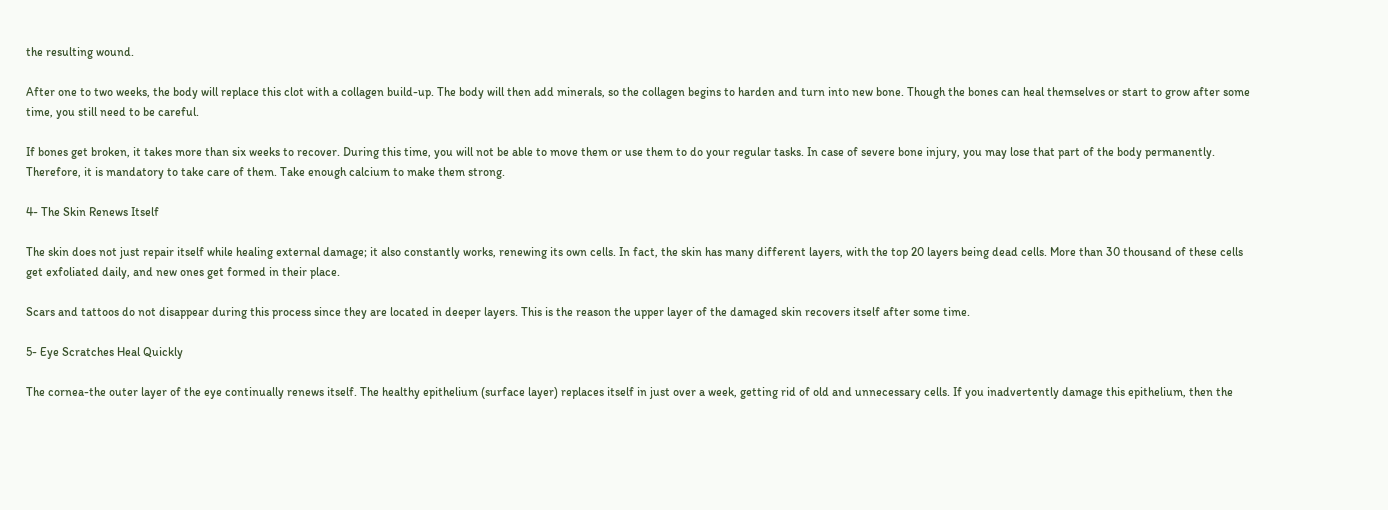the resulting wound.

After one to two weeks, the body will replace this clot with a collagen build-up. The body will then add minerals, so the collagen begins to harden and turn into new bone. Though the bones can heal themselves or start to grow after some time, you still need to be careful.

If bones get broken, it takes more than six weeks to recover. During this time, you will not be able to move them or use them to do your regular tasks. In case of severe bone injury, you may lose that part of the body permanently. Therefore, it is mandatory to take care of them. Take enough calcium to make them strong.

4- The Skin Renews Itself

The skin does not just repair itself while healing external damage; it also constantly works, renewing its own cells. In fact, the skin has many different layers, with the top 20 layers being dead cells. More than 30 thousand of these cells get exfoliated daily, and new ones get formed in their place.

Scars and tattoos do not disappear during this process since they are located in deeper layers. This is the reason the upper layer of the damaged skin recovers itself after some time.

5- Eye Scratches Heal Quickly

The cornea-the outer layer of the eye continually renews itself. The healthy epithelium (surface layer) replaces itself in just over a week, getting rid of old and unnecessary cells. If you inadvertently damage this epithelium, then the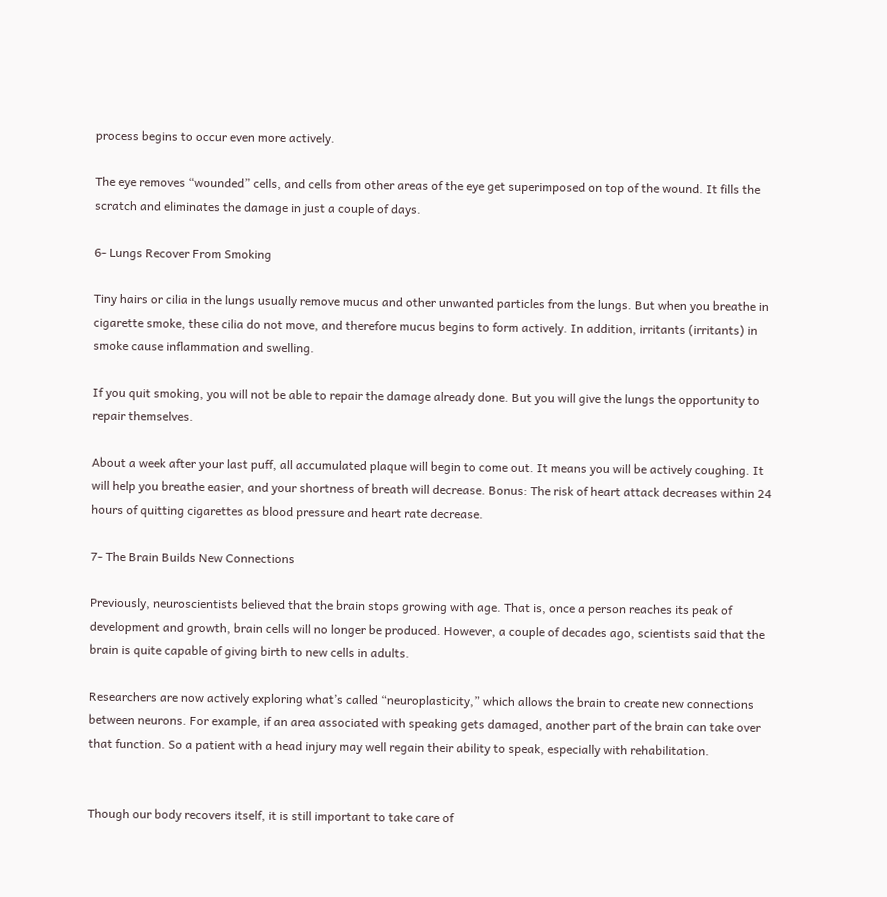process begins to occur even more actively.

The eye removes “wounded” cells, and cells from other areas of the eye get superimposed on top of the wound. It fills the scratch and eliminates the damage in just a couple of days.

6- Lungs Recover From Smoking

Tiny hairs or cilia in the lungs usually remove mucus and other unwanted particles from the lungs. But when you breathe in cigarette smoke, these cilia do not move, and therefore mucus begins to form actively. In addition, irritants (irritants) in smoke cause inflammation and swelling.

If you quit smoking, you will not be able to repair the damage already done. But you will give the lungs the opportunity to repair themselves.

About a week after your last puff, all accumulated plaque will begin to come out. It means you will be actively coughing. It will help you breathe easier, and your shortness of breath will decrease. Bonus: The risk of heart attack decreases within 24 hours of quitting cigarettes as blood pressure and heart rate decrease.

7- The Brain Builds New Connections

Previously, neuroscientists believed that the brain stops growing with age. That is, once a person reaches its peak of development and growth, brain cells will no longer be produced. However, a couple of decades ago, scientists said that the brain is quite capable of giving birth to new cells in adults.

Researchers are now actively exploring what’s called “neuroplasticity,” which allows the brain to create new connections between neurons. For example, if an area associated with speaking gets damaged, another part of the brain can take over that function. So a patient with a head injury may well regain their ability to speak, especially with rehabilitation.


Though our body recovers itself, it is still important to take care of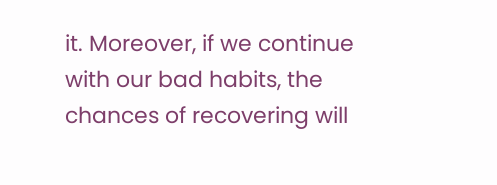it. Moreover, if we continue with our bad habits, the chances of recovering will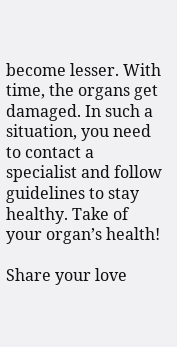become lesser. With time, the organs get damaged. In such a situation, you need to contact a specialist and follow guidelines to stay healthy. Take of your organ’s health!

Share your love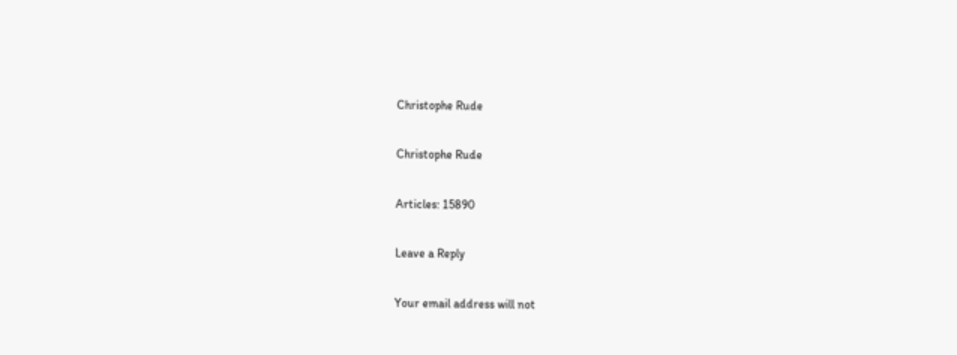Christophe Rude

Christophe Rude

Articles: 15890

Leave a Reply

Your email address will not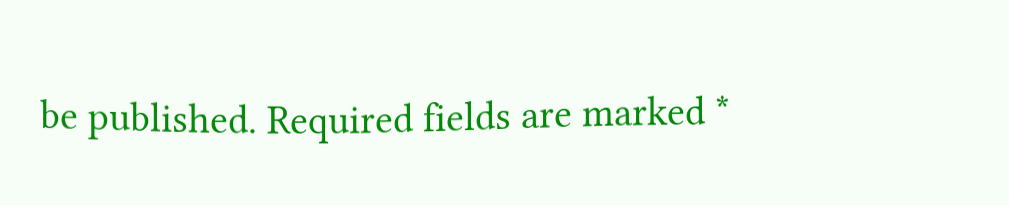be published. Required fields are marked *